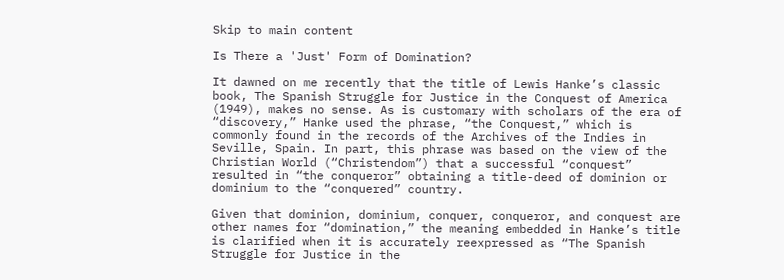Skip to main content

Is There a 'Just' Form of Domination?

It dawned on me recently that the title of Lewis Hanke’s classic book, The Spanish Struggle for Justice in the Conquest of America (1949), makes no sense. As is customary with scholars of the era of “discovery,” Hanke used the phrase, “the Conquest,” which is commonly found in the records of the Archives of the Indies in Seville, Spain. In part, this phrase was based on the view of the Christian World (“Christendom”) that a successful “conquest” resulted in “the conqueror” obtaining a title-deed of dominion or dominium to the “conquered” country.

Given that dominion, dominium, conquer, conqueror, and conquest are other names for “domination,” the meaning embedded in Hanke’s title is clarified when it is accurately reexpressed as “The Spanish Struggle for Justice in the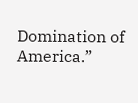Domination of America.”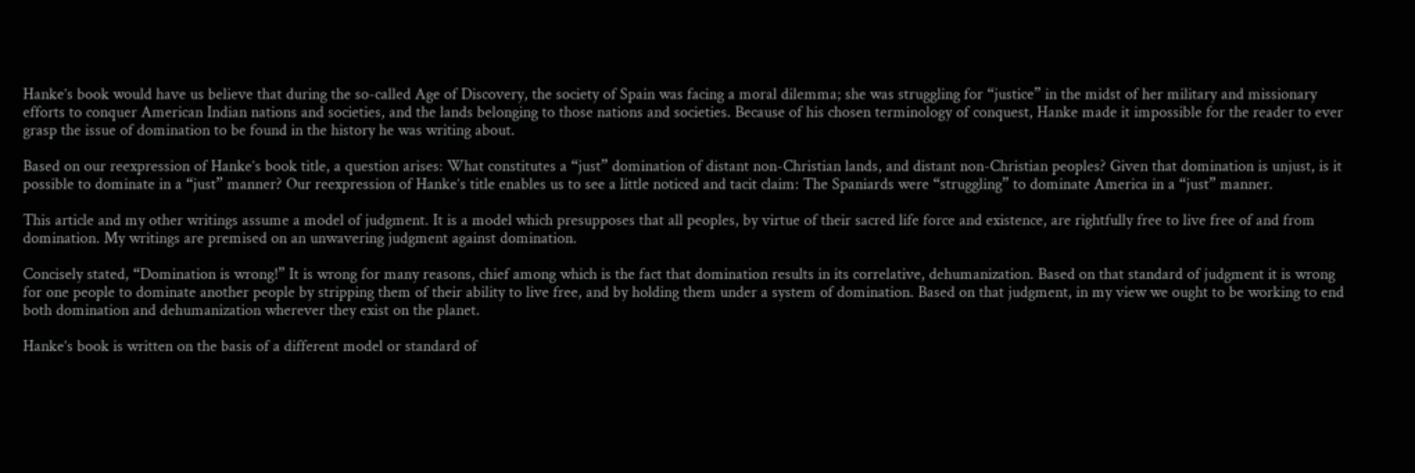Hanke’s book would have us believe that during the so-called Age of Discovery, the society of Spain was facing a moral dilemma; she was struggling for “justice” in the midst of her military and missionary efforts to conquer American Indian nations and societies, and the lands belonging to those nations and societies. Because of his chosen terminology of conquest, Hanke made it impossible for the reader to ever grasp the issue of domination to be found in the history he was writing about.

Based on our reexpression of Hanke’s book title, a question arises: What constitutes a “just” domination of distant non-Christian lands, and distant non-Christian peoples? Given that domination is unjust, is it possible to dominate in a “just” manner? Our reexpression of Hanke’s title enables us to see a little noticed and tacit claim: The Spaniards were “struggling” to dominate America in a “just” manner.

This article and my other writings assume a model of judgment. It is a model which presupposes that all peoples, by virtue of their sacred life force and existence, are rightfully free to live free of and from domination. My writings are premised on an unwavering judgment against domination.

Concisely stated, “Domination is wrong!” It is wrong for many reasons, chief among which is the fact that domination results in its correlative, dehumanization. Based on that standard of judgment it is wrong for one people to dominate another people by stripping them of their ability to live free, and by holding them under a system of domination. Based on that judgment, in my view we ought to be working to end both domination and dehumanization wherever they exist on the planet.

Hanke’s book is written on the basis of a different model or standard of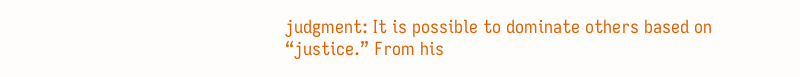judgment: It is possible to dominate others based on “justice.” From his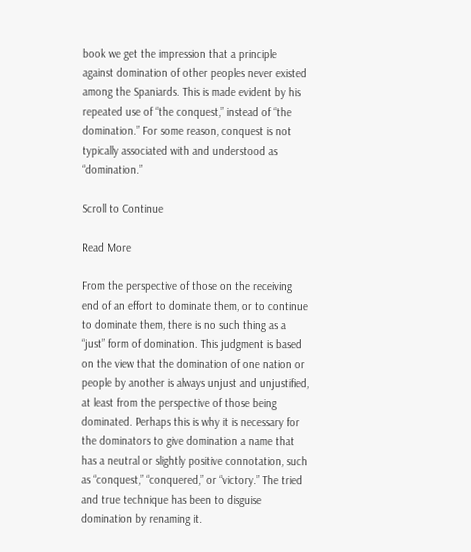book we get the impression that a principle against domination of other peoples never existed among the Spaniards. This is made evident by his repeated use of “the conquest,” instead of “the domination.” For some reason, conquest is not typically associated with and understood as “domination.”

Scroll to Continue

Read More

From the perspective of those on the receiving end of an effort to dominate them, or to continue to dominate them, there is no such thing as a “just” form of domination. This judgment is based on the view that the domination of one nation or people by another is always unjust and unjustified, at least from the perspective of those being dominated. Perhaps this is why it is necessary for the dominators to give domination a name that has a neutral or slightly positive connotation, such as “conquest,” “conquered,” or “victory.” The tried and true technique has been to disguise domination by renaming it.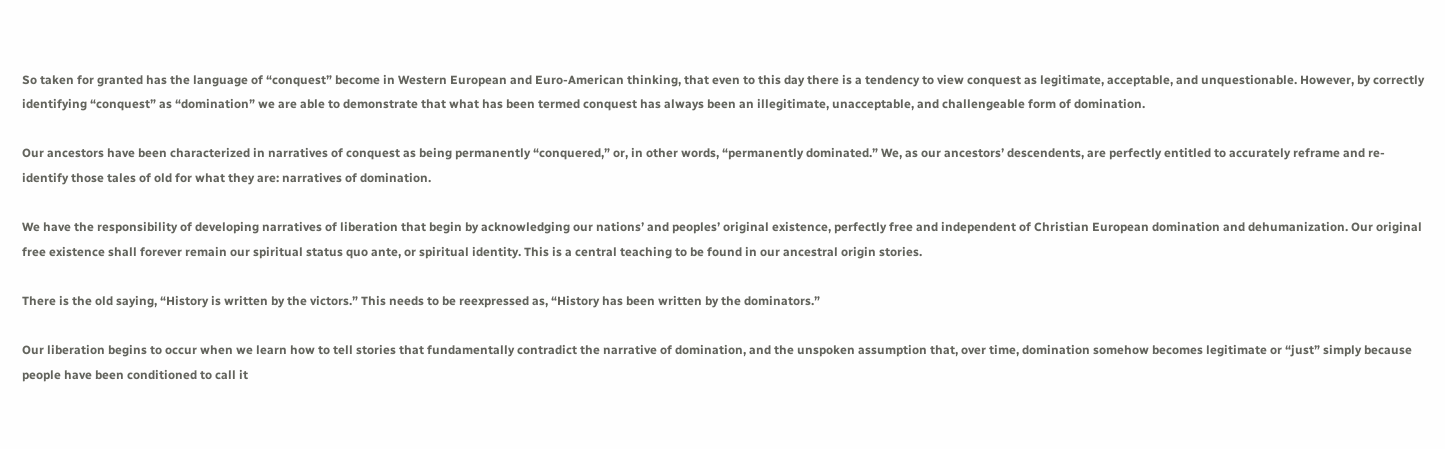So taken for granted has the language of “conquest” become in Western European and Euro-American thinking, that even to this day there is a tendency to view conquest as legitimate, acceptable, and unquestionable. However, by correctly identifying “conquest” as “domination” we are able to demonstrate that what has been termed conquest has always been an illegitimate, unacceptable, and challengeable form of domination.

Our ancestors have been characterized in narratives of conquest as being permanently “conquered,” or, in other words, “permanently dominated.” We, as our ancestors’ descendents, are perfectly entitled to accurately reframe and re-identify those tales of old for what they are: narratives of domination.

We have the responsibility of developing narratives of liberation that begin by acknowledging our nations’ and peoples’ original existence, perfectly free and independent of Christian European domination and dehumanization. Our original free existence shall forever remain our spiritual status quo ante, or spiritual identity. This is a central teaching to be found in our ancestral origin stories.

There is the old saying, “History is written by the victors.” This needs to be reexpressed as, “History has been written by the dominators.”

Our liberation begins to occur when we learn how to tell stories that fundamentally contradict the narrative of domination, and the unspoken assumption that, over time, domination somehow becomes legitimate or “just” simply because people have been conditioned to call it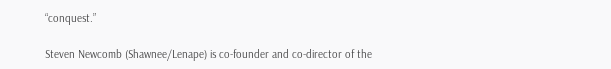“conquest.”

Steven Newcomb (Shawnee/Lenape) is co-founder and co-director of the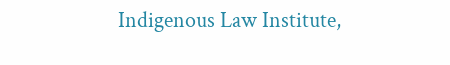Indigenous Law Institute,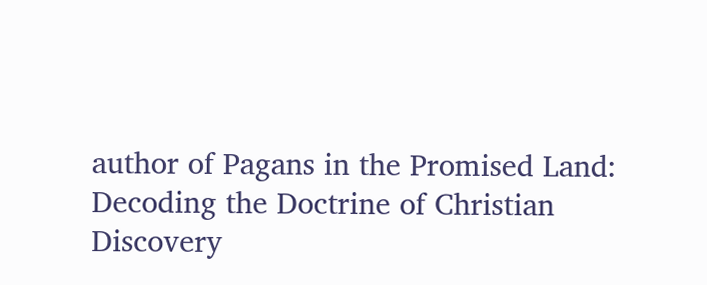author of Pagans in the Promised Land: Decoding the Doctrine of Christian Discovery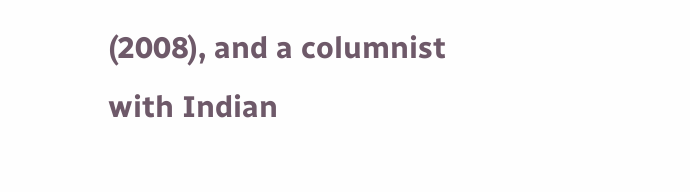(2008), and a columnist with Indian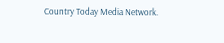Country Today Media Network.